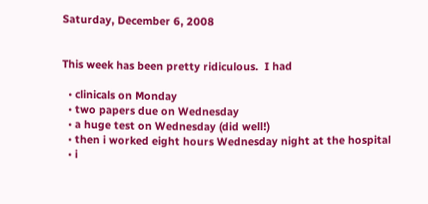Saturday, December 6, 2008


This week has been pretty ridiculous.  I had

  • clinicals on Monday
  • two papers due on Wednesday
  • a huge test on Wednesday (did well!)
  • then i worked eight hours Wednesday night at the hospital
  • i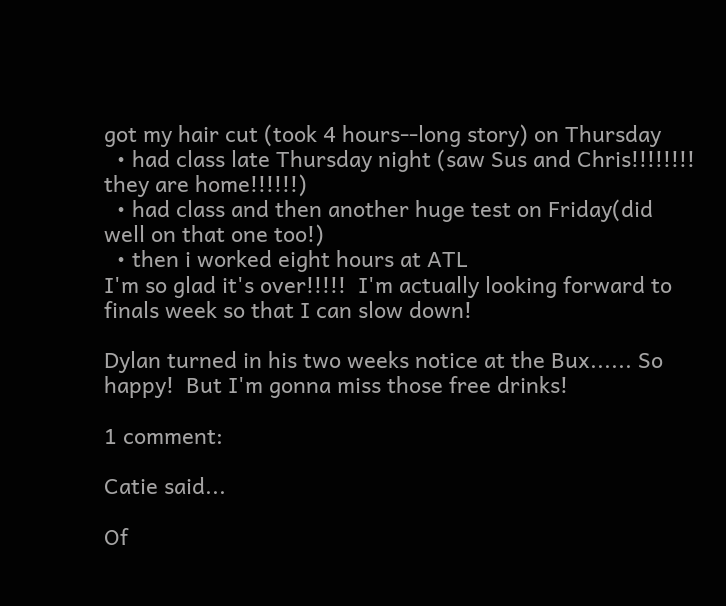got my hair cut (took 4 hours--long story) on Thursday
  • had class late Thursday night (saw Sus and Chris!!!!!!!! they are home!!!!!!)
  • had class and then another huge test on Friday(did well on that one too!)
  • then i worked eight hours at ATL
I'm so glad it's over!!!!!  I'm actually looking forward to finals week so that I can slow down!

Dylan turned in his two weeks notice at the Bux...... So happy!  But I'm gonna miss those free drinks!

1 comment:

Catie said...

Of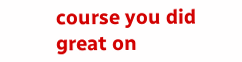course you did great on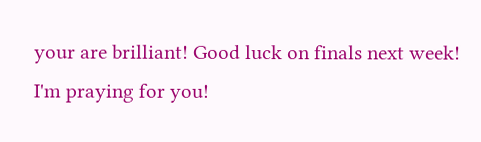your are brilliant! Good luck on finals next week! I'm praying for you!